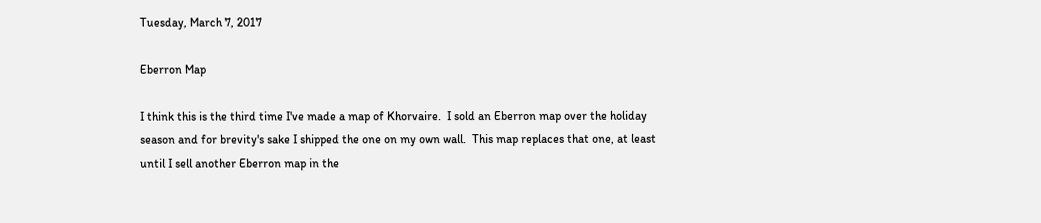Tuesday, March 7, 2017

Eberron Map

I think this is the third time I've made a map of Khorvaire.  I sold an Eberron map over the holiday season and for brevity's sake I shipped the one on my own wall.  This map replaces that one, at least until I sell another Eberron map in the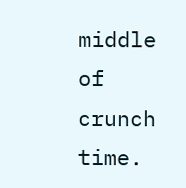middle of crunch time.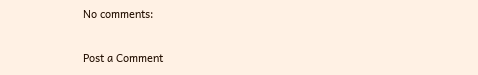No comments:

Post a Comment